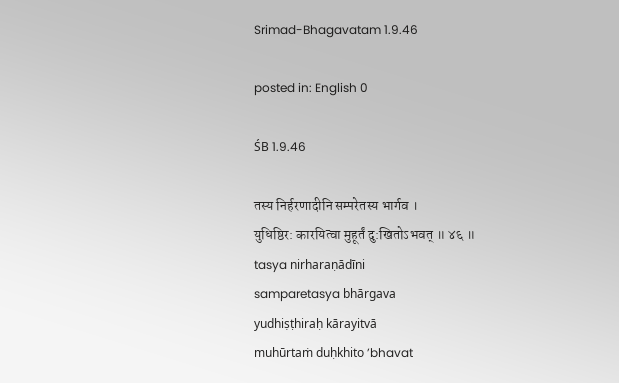Srimad-Bhagavatam 1.9.46

posted in: English 0

ŚB 1.9.46

तस्य निर्हरणादीनि सम्परेतस्य भार्गव ।
युधिष्ठिर: कारयित्वा मुहूर्तं दु:खितोऽभवत् ॥ ४६ ॥
tasya nirharaṇādīni
samparetasya bhārgava
yudhiṣṭhiraḥ kārayitvā
muhūrtaṁ duḥkhito ’bhavat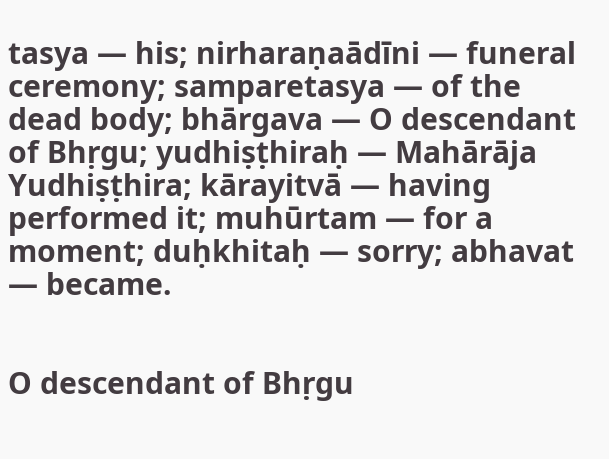tasya — his; nirharaṇaādīni — funeral ceremony; samparetasya — of the dead body; bhārgava — O descendant of Bhṛgu; yudhiṣṭhiraḥ — Mahārāja Yudhiṣṭhira; kārayitvā — having performed it; muhūrtam — for a moment; duḥkhitaḥ — sorry; abhavat — became.


O descendant of Bhṛgu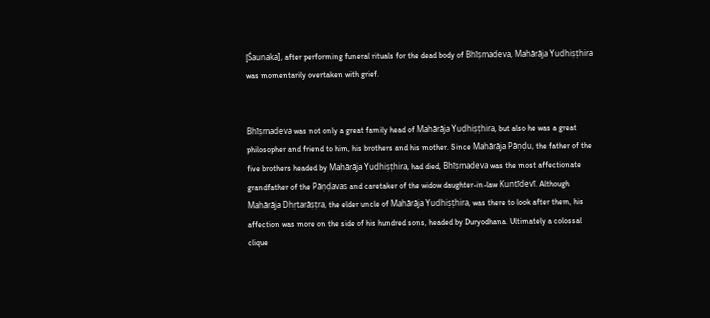[Śaunaka], after performing funeral rituals for the dead body of Bhīṣmadeva, Mahārāja Yudhiṣṭhira was momentarily overtaken with grief.


Bhīṣmadeva was not only a great family head of Mahārāja Yudhiṣṭhira, but also he was a great philosopher and friend to him, his brothers and his mother. Since Mahārāja Pāṇḍu, the father of the five brothers headed by Mahārāja Yudhiṣṭhira, had died, Bhīṣmadeva was the most affectionate grandfather of the Pāṇḍavas and caretaker of the widow daughter-in-law Kuntīdevī. Although Mahārāja Dhṛtarāṣṭra, the elder uncle of Mahārāja Yudhiṣṭhira, was there to look after them, his affection was more on the side of his hundred sons, headed by Duryodhana. Ultimately a colossal clique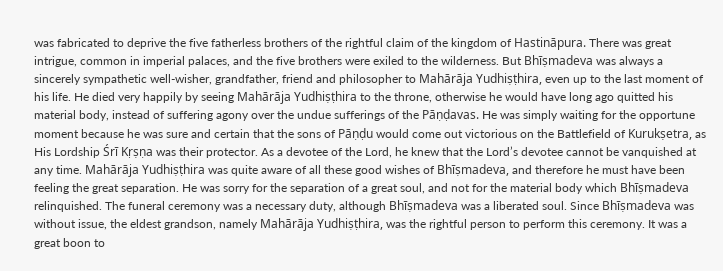was fabricated to deprive the five fatherless brothers of the rightful claim of the kingdom of Hastināpura. There was great intrigue, common in imperial palaces, and the five brothers were exiled to the wilderness. But Bhīṣmadeva was always a sincerely sympathetic well-wisher, grandfather, friend and philosopher to Mahārāja Yudhiṣṭhira, even up to the last moment of his life. He died very happily by seeing Mahārāja Yudhiṣṭhira to the throne, otherwise he would have long ago quitted his material body, instead of suffering agony over the undue sufferings of the Pāṇḍavas. He was simply waiting for the opportune moment because he was sure and certain that the sons of Pāṇḍu would come out victorious on the Battlefield of Kurukṣetra, as His Lordship Śrī Kṛṣṇa was their protector. As a devotee of the Lord, he knew that the Lord’s devotee cannot be vanquished at any time. Mahārāja Yudhiṣṭhira was quite aware of all these good wishes of Bhīṣmadeva, and therefore he must have been feeling the great separation. He was sorry for the separation of a great soul, and not for the material body which Bhīṣmadeva relinquished. The funeral ceremony was a necessary duty, although Bhīṣmadeva was a liberated soul. Since Bhīṣmadeva was without issue, the eldest grandson, namely Mahārāja Yudhiṣṭhira, was the rightful person to perform this ceremony. It was a great boon to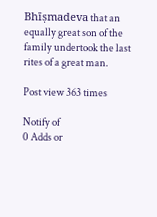Bhīṣmadeva that an equally great son of the family undertook the last rites of a great man.

Post view 363 times

Notify of
0 Adds or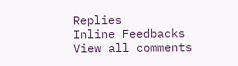Replies
Inline Feedbacks
View all comments